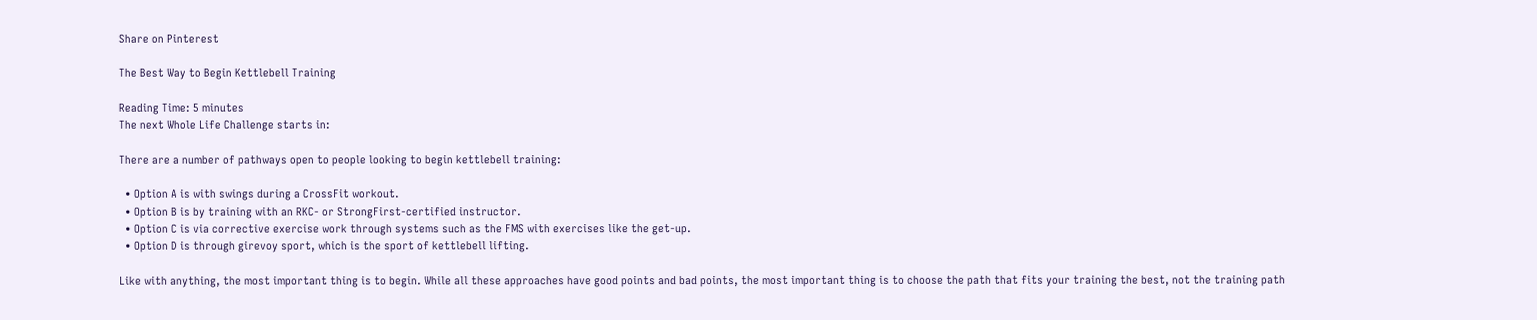Share on Pinterest

The Best Way to Begin Kettlebell Training

Reading Time: 5 minutes
The next Whole Life Challenge starts in:

There are a number of pathways open to people looking to begin kettlebell training:

  • Option A is with swings during a CrossFit workout.
  • Option B is by training with an RKC- or StrongFirst-certified instructor.
  • Option C is via corrective exercise work through systems such as the FMS with exercises like the get-up.
  • Option D is through girevoy sport, which is the sport of kettlebell lifting.

Like with anything, the most important thing is to begin. While all these approaches have good points and bad points, the most important thing is to choose the path that fits your training the best, not the training path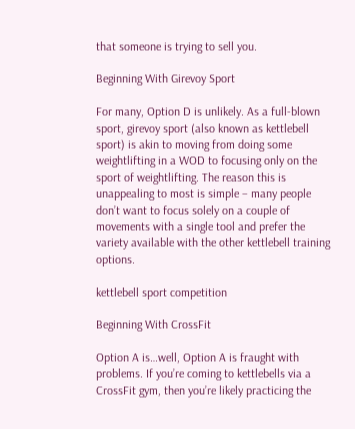that someone is trying to sell you.

Beginning With Girevoy Sport

For many, Option D is unlikely. As a full-blown sport, girevoy sport (also known as kettlebell sport) is akin to moving from doing some weightlifting in a WOD to focusing only on the sport of weightlifting. The reason this is unappealing to most is simple – many people don’t want to focus solely on a couple of movements with a single tool and prefer the variety available with the other kettlebell training options.

kettlebell sport competition

Beginning With CrossFit

Option A is…well, Option A is fraught with problems. If you’re coming to kettlebells via a CrossFit gym, then you’re likely practicing the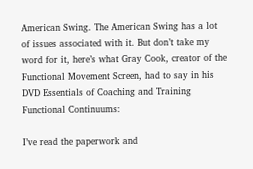American Swing. The American Swing has a lot of issues associated with it. But don’t take my word for it, here’s what Gray Cook, creator of the Functional Movement Screen, had to say in his DVD Essentials of Coaching and Training Functional Continuums:

I’ve read the paperwork and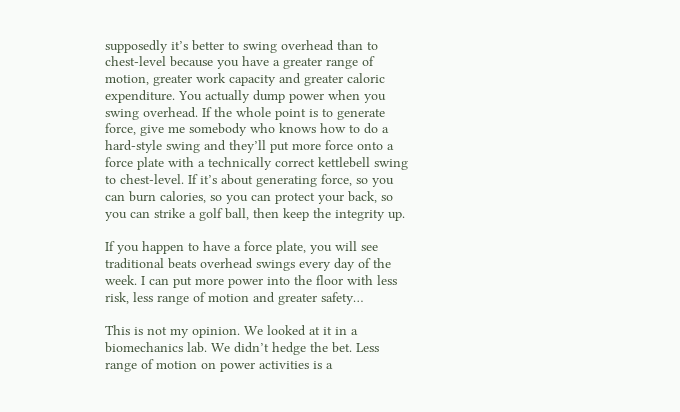supposedly it’s better to swing overhead than to chest-level because you have a greater range of motion, greater work capacity and greater caloric expenditure. You actually dump power when you swing overhead. If the whole point is to generate force, give me somebody who knows how to do a hard-style swing and they’ll put more force onto a force plate with a technically correct kettlebell swing to chest-level. If it’s about generating force, so you can burn calories, so you can protect your back, so you can strike a golf ball, then keep the integrity up.

If you happen to have a force plate, you will see traditional beats overhead swings every day of the week. I can put more power into the floor with less risk, less range of motion and greater safety…

This is not my opinion. We looked at it in a biomechanics lab. We didn’t hedge the bet. Less range of motion on power activities is a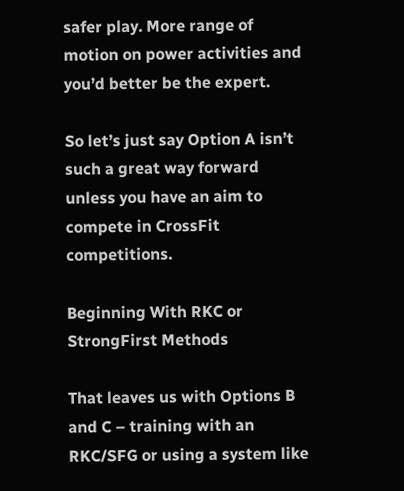safer play. More range of motion on power activities and you’d better be the expert.

So let’s just say Option A isn’t such a great way forward unless you have an aim to compete in CrossFit competitions.

Beginning With RKC or StrongFirst Methods

That leaves us with Options B and C – training with an RKC/SFG or using a system like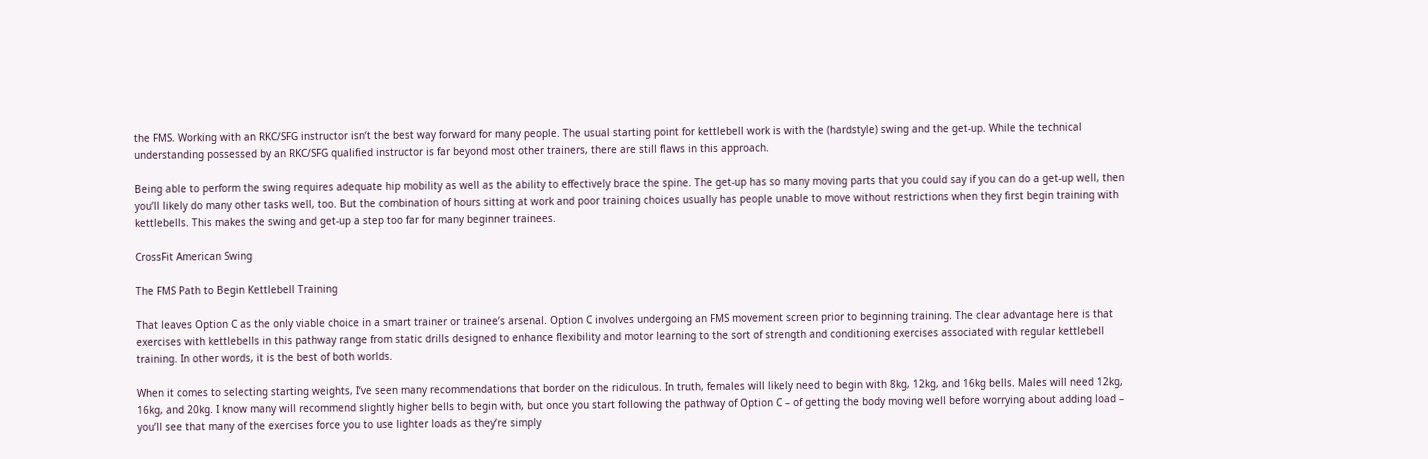the FMS. Working with an RKC/SFG instructor isn’t the best way forward for many people. The usual starting point for kettlebell work is with the (hardstyle) swing and the get-up. While the technical understanding possessed by an RKC/SFG qualified instructor is far beyond most other trainers, there are still flaws in this approach.

Being able to perform the swing requires adequate hip mobility as well as the ability to effectively brace the spine. The get-up has so many moving parts that you could say if you can do a get-up well, then you’ll likely do many other tasks well, too. But the combination of hours sitting at work and poor training choices usually has people unable to move without restrictions when they first begin training with kettlebells. This makes the swing and get-up a step too far for many beginner trainees.

CrossFit American Swing

The FMS Path to Begin Kettlebell Training

That leaves Option C as the only viable choice in a smart trainer or trainee’s arsenal. Option C involves undergoing an FMS movement screen prior to beginning training. The clear advantage here is that exercises with kettlebells in this pathway range from static drills designed to enhance flexibility and motor learning to the sort of strength and conditioning exercises associated with regular kettlebell training. In other words, it is the best of both worlds.

When it comes to selecting starting weights, I’ve seen many recommendations that border on the ridiculous. In truth, females will likely need to begin with 8kg, 12kg, and 16kg bells. Males will need 12kg, 16kg, and 20kg. I know many will recommend slightly higher bells to begin with, but once you start following the pathway of Option C – of getting the body moving well before worrying about adding load – you’ll see that many of the exercises force you to use lighter loads as they’re simply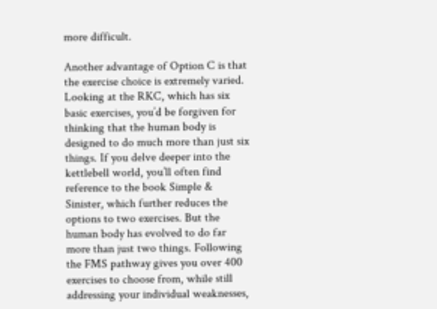more difficult.

Another advantage of Option C is that the exercise choice is extremely varied. Looking at the RKC, which has six basic exercises, you’d be forgiven for thinking that the human body is designed to do much more than just six things. If you delve deeper into the kettlebell world, you’ll often find reference to the book Simple & Sinister, which further reduces the options to two exercises. But the human body has evolved to do far more than just two things. Following the FMS pathway gives you over 400 exercises to choose from, while still addressing your individual weaknesses,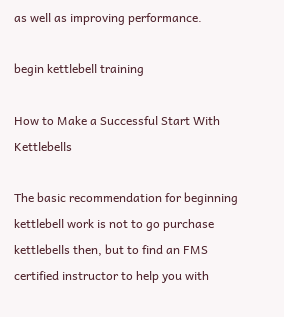as well as improving performance.

begin kettlebell training

How to Make a Successful Start With Kettlebells

The basic recommendation for beginning kettlebell work is not to go purchase kettlebells then, but to find an FMS certified instructor to help you with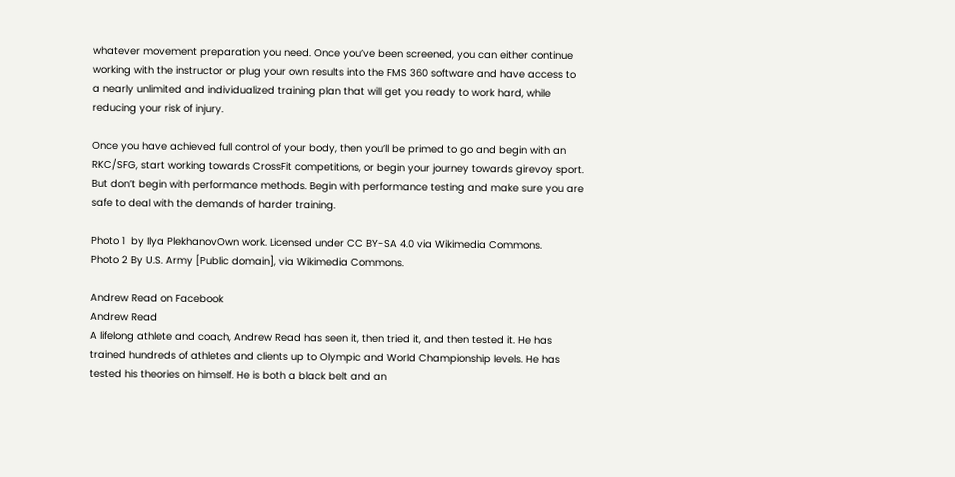whatever movement preparation you need. Once you’ve been screened, you can either continue working with the instructor or plug your own results into the FMS 360 software and have access to a nearly unlimited and individualized training plan that will get you ready to work hard, while reducing your risk of injury.

Once you have achieved full control of your body, then you’ll be primed to go and begin with an RKC/SFG, start working towards CrossFit competitions, or begin your journey towards girevoy sport. But don’t begin with performance methods. Begin with performance testing and make sure you are safe to deal with the demands of harder training.

Photo 1  by Ilya PlekhanovOwn work. Licensed under CC BY-SA 4.0 via Wikimedia Commons.
Photo 2 By U.S. Army [Public domain], via Wikimedia Commons.

Andrew Read on Facebook
Andrew Read
A lifelong athlete and coach, Andrew Read has seen it, then tried it, and then tested it. He has trained hundreds of athletes and clients up to Olympic and World Championship levels. He has tested his theories on himself. He is both a black belt and an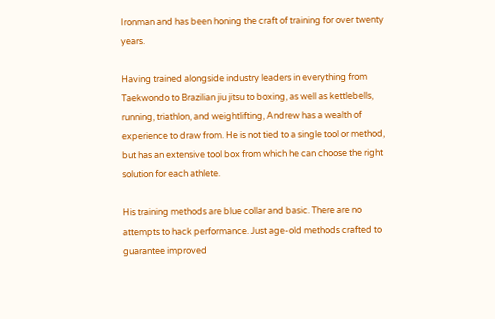Ironman and has been honing the craft of training for over twenty years.

Having trained alongside industry leaders in everything from Taekwondo to Brazilian jiu jitsu to boxing, as well as kettlebells, running, triathlon, and weightlifting, Andrew has a wealth of experience to draw from. He is not tied to a single tool or method, but has an extensive tool box from which he can choose the right solution for each athlete.

His training methods are blue collar and basic. There are no attempts to hack performance. Just age-old methods crafted to guarantee improved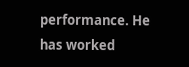performance. He has worked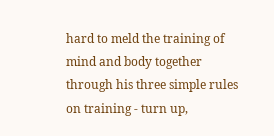hard to meld the training of mind and body together through his three simple rules on training - turn up,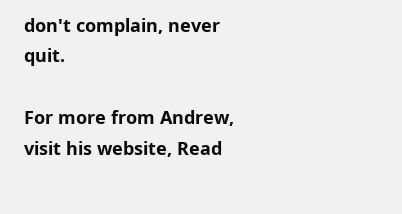don't complain, never quit.

For more from Andrew, visit his website, Read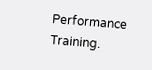Performance Training.